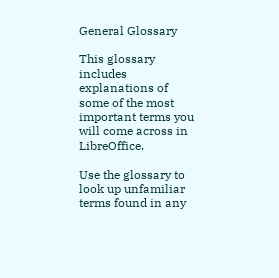General Glossary

This glossary includes explanations of some of the most important terms you will come across in LibreOffice.

Use the glossary to look up unfamiliar terms found in any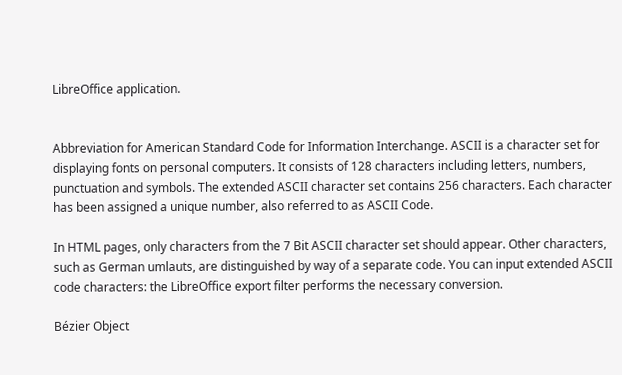LibreOffice application.


Abbreviation for American Standard Code for Information Interchange. ASCII is a character set for displaying fonts on personal computers. It consists of 128 characters including letters, numbers, punctuation and symbols. The extended ASCII character set contains 256 characters. Each character has been assigned a unique number, also referred to as ASCII Code.

In HTML pages, only characters from the 7 Bit ASCII character set should appear. Other characters, such as German umlauts, are distinguished by way of a separate code. You can input extended ASCII code characters: the LibreOffice export filter performs the necessary conversion.

Bézier Object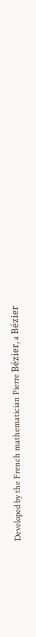Developed by the French mathematician Pierre Bézier, a Bézier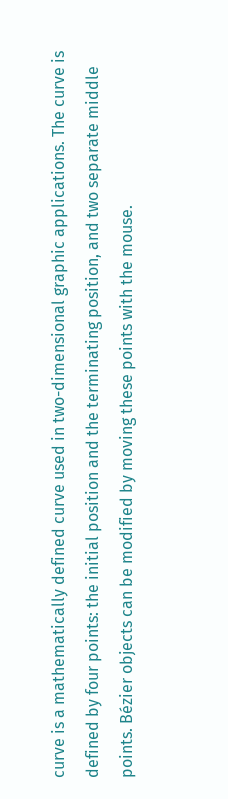curve is a mathematically defined curve used in two-dimensional graphic applications. The curve is defined by four points: the initial position and the terminating position, and two separate middle points. Bézier objects can be modified by moving these points with the mouse.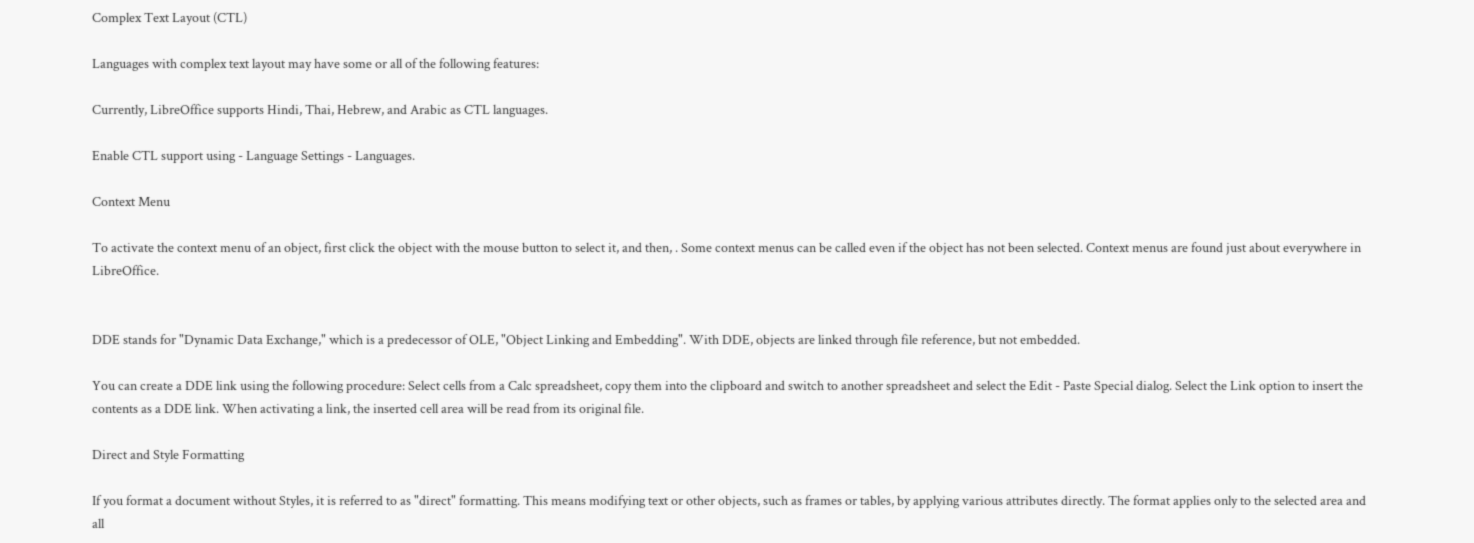Complex Text Layout (CTL)

Languages with complex text layout may have some or all of the following features:

Currently, LibreOffice supports Hindi, Thai, Hebrew, and Arabic as CTL languages.

Enable CTL support using - Language Settings - Languages.

Context Menu

To activate the context menu of an object, first click the object with the mouse button to select it, and then, . Some context menus can be called even if the object has not been selected. Context menus are found just about everywhere in LibreOffice.


DDE stands for "Dynamic Data Exchange," which is a predecessor of OLE, "Object Linking and Embedding". With DDE, objects are linked through file reference, but not embedded.

You can create a DDE link using the following procedure: Select cells from a Calc spreadsheet, copy them into the clipboard and switch to another spreadsheet and select the Edit - Paste Special dialog. Select the Link option to insert the contents as a DDE link. When activating a link, the inserted cell area will be read from its original file.

Direct and Style Formatting

If you format a document without Styles, it is referred to as "direct" formatting. This means modifying text or other objects, such as frames or tables, by applying various attributes directly. The format applies only to the selected area and all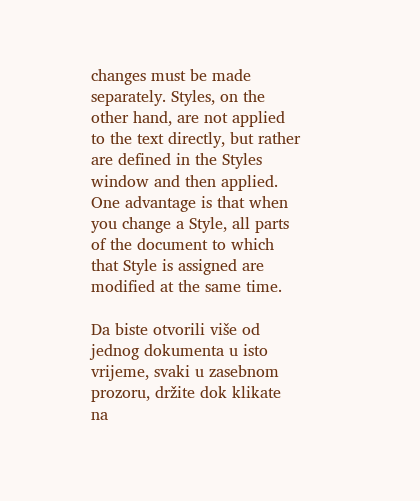changes must be made separately. Styles, on the other hand, are not applied to the text directly, but rather are defined in the Styles window and then applied. One advantage is that when you change a Style, all parts of the document to which that Style is assigned are modified at the same time.

Da biste otvorili više od jednog dokumenta u isto vrijeme, svaki u zasebnom prozoru, držite dok klikate na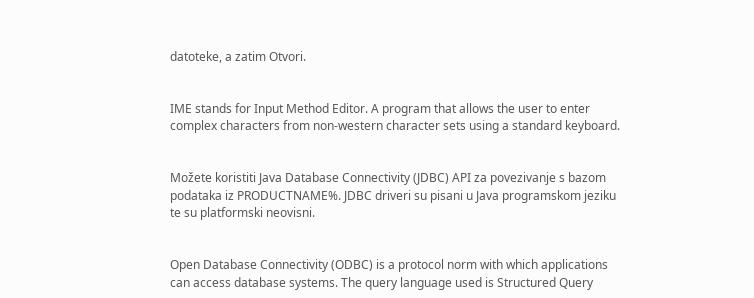datoteke, a zatim Otvori.


IME stands for Input Method Editor. A program that allows the user to enter complex characters from non-western character sets using a standard keyboard.


Možete koristiti Java Database Connectivity (JDBC) API za povezivanje s bazom podataka iz PRODUCTNAME%. JDBC driveri su pisani u Java programskom jeziku te su platformski neovisni.


Open Database Connectivity (ODBC) is a protocol norm with which applications can access database systems. The query language used is Structured Query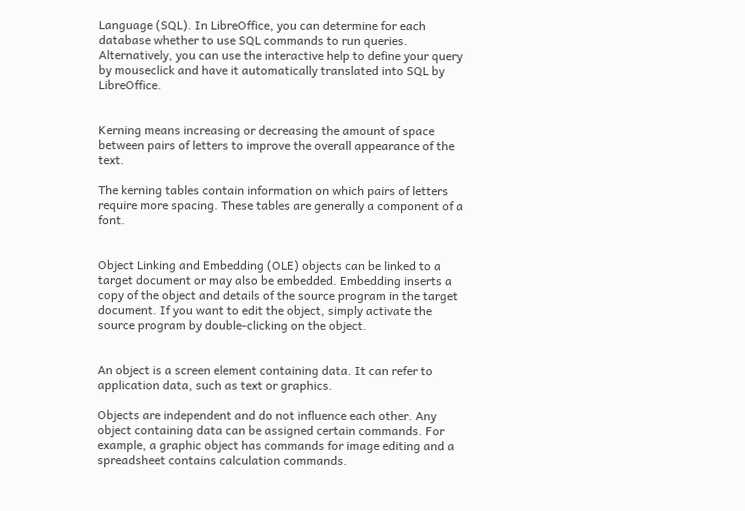Language (SQL). In LibreOffice, you can determine for each database whether to use SQL commands to run queries. Alternatively, you can use the interactive help to define your query by mouseclick and have it automatically translated into SQL by LibreOffice.


Kerning means increasing or decreasing the amount of space between pairs of letters to improve the overall appearance of the text.

The kerning tables contain information on which pairs of letters require more spacing. These tables are generally a component of a font.


Object Linking and Embedding (OLE) objects can be linked to a target document or may also be embedded. Embedding inserts a copy of the object and details of the source program in the target document. If you want to edit the object, simply activate the source program by double-clicking on the object.


An object is a screen element containing data. It can refer to application data, such as text or graphics.

Objects are independent and do not influence each other. Any object containing data can be assigned certain commands. For example, a graphic object has commands for image editing and a spreadsheet contains calculation commands.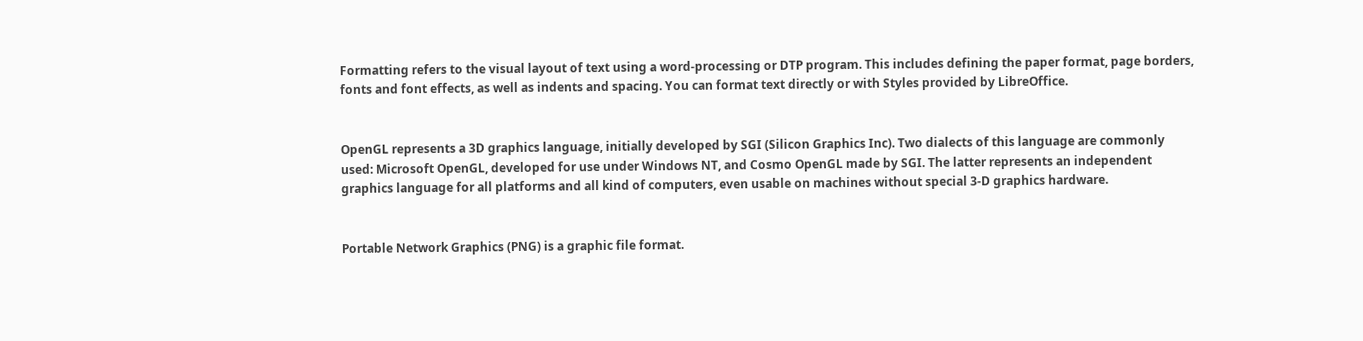Formatting refers to the visual layout of text using a word-processing or DTP program. This includes defining the paper format, page borders, fonts and font effects, as well as indents and spacing. You can format text directly or with Styles provided by LibreOffice.


OpenGL represents a 3D graphics language, initially developed by SGI (Silicon Graphics Inc). Two dialects of this language are commonly used: Microsoft OpenGL, developed for use under Windows NT, and Cosmo OpenGL made by SGI. The latter represents an independent graphics language for all platforms and all kind of computers, even usable on machines without special 3-D graphics hardware.


Portable Network Graphics (PNG) is a graphic file format.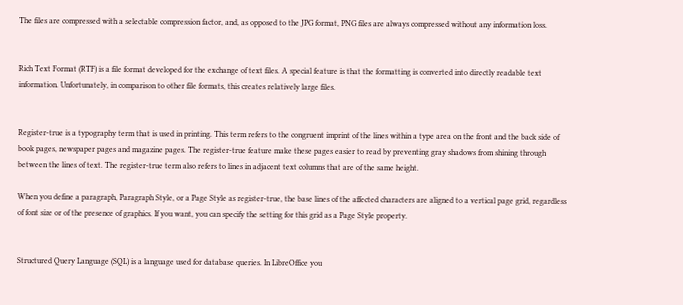The files are compressed with a selectable compression factor, and, as opposed to the JPG format, PNG files are always compressed without any information loss.


Rich Text Format (RTF) is a file format developed for the exchange of text files. A special feature is that the formatting is converted into directly readable text information. Unfortunately, in comparison to other file formats, this creates relatively large files.


Register-true is a typography term that is used in printing. This term refers to the congruent imprint of the lines within a type area on the front and the back side of book pages, newspaper pages and magazine pages. The register-true feature make these pages easier to read by preventing gray shadows from shining through between the lines of text. The register-true term also refers to lines in adjacent text columns that are of the same height.

When you define a paragraph, Paragraph Style, or a Page Style as register-true, the base lines of the affected characters are aligned to a vertical page grid, regardless of font size or of the presence of graphics. If you want, you can specify the setting for this grid as a Page Style property.


Structured Query Language (SQL) is a language used for database queries. In LibreOffice you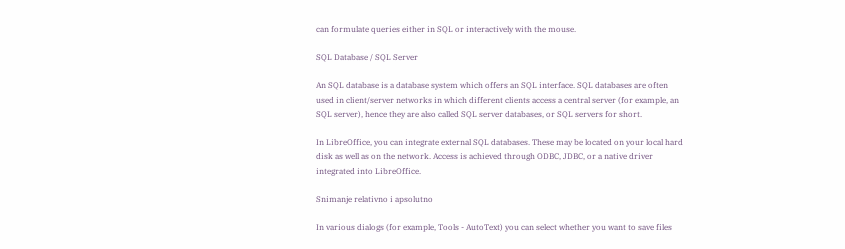can formulate queries either in SQL or interactively with the mouse.

SQL Database / SQL Server

An SQL database is a database system which offers an SQL interface. SQL databases are often used in client/server networks in which different clients access a central server (for example, an SQL server), hence they are also called SQL server databases, or SQL servers for short.

In LibreOffice, you can integrate external SQL databases. These may be located on your local hard disk as well as on the network. Access is achieved through ODBC, JDBC, or a native driver integrated into LibreOffice.

Snimanje relativno i apsolutno

In various dialogs (for example, Tools - AutoText) you can select whether you want to save files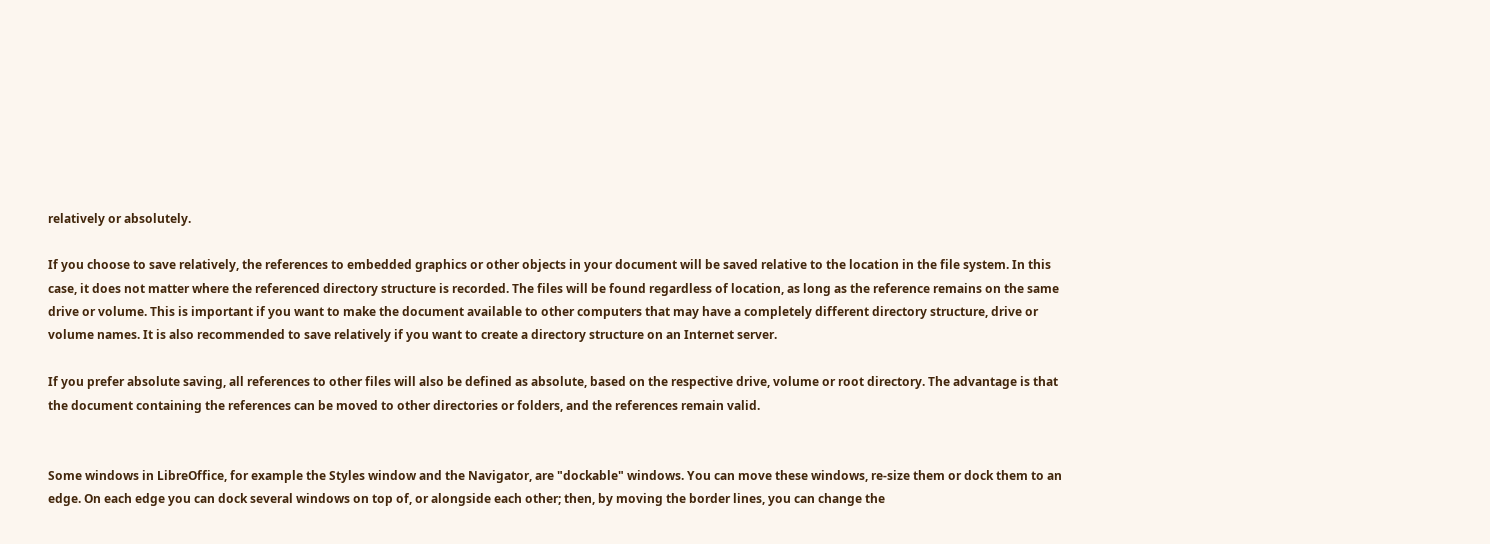relatively or absolutely.

If you choose to save relatively, the references to embedded graphics or other objects in your document will be saved relative to the location in the file system. In this case, it does not matter where the referenced directory structure is recorded. The files will be found regardless of location, as long as the reference remains on the same drive or volume. This is important if you want to make the document available to other computers that may have a completely different directory structure, drive or volume names. It is also recommended to save relatively if you want to create a directory structure on an Internet server.

If you prefer absolute saving, all references to other files will also be defined as absolute, based on the respective drive, volume or root directory. The advantage is that the document containing the references can be moved to other directories or folders, and the references remain valid.


Some windows in LibreOffice, for example the Styles window and the Navigator, are "dockable" windows. You can move these windows, re-size them or dock them to an edge. On each edge you can dock several windows on top of, or alongside each other; then, by moving the border lines, you can change the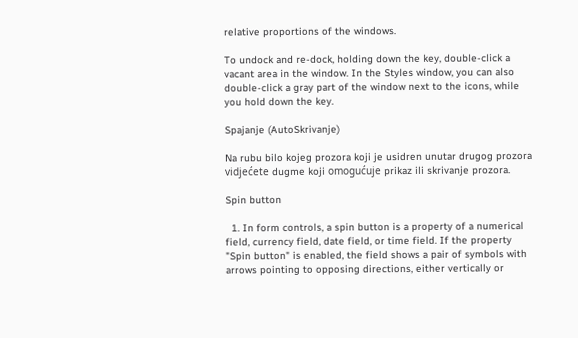relative proportions of the windows.

To undock and re-dock, holding down the key, double-click a vacant area in the window. In the Styles window, you can also double-click a gray part of the window next to the icons, while you hold down the key.

Spajanje (AutoSkrivanje)

Na rubu bilo kojeg prozora koji je usidren unutar drugog prozora vidjećete dugme koji omogućuje prikaz ili skrivanje prozora.

Spin button

  1. In form controls, a spin button is a property of a numerical field, currency field, date field, or time field. If the property "Spin button" is enabled, the field shows a pair of symbols with arrows pointing to opposing directions, either vertically or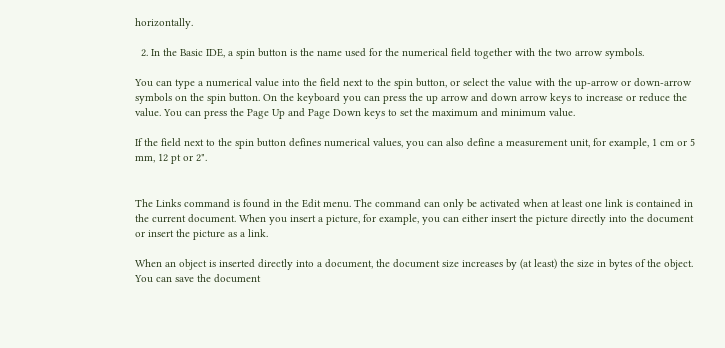horizontally.

  2. In the Basic IDE, a spin button is the name used for the numerical field together with the two arrow symbols.

You can type a numerical value into the field next to the spin button, or select the value with the up-arrow or down-arrow symbols on the spin button. On the keyboard you can press the up arrow and down arrow keys to increase or reduce the value. You can press the Page Up and Page Down keys to set the maximum and minimum value.

If the field next to the spin button defines numerical values, you can also define a measurement unit, for example, 1 cm or 5 mm, 12 pt or 2".


The Links command is found in the Edit menu. The command can only be activated when at least one link is contained in the current document. When you insert a picture, for example, you can either insert the picture directly into the document or insert the picture as a link.

When an object is inserted directly into a document, the document size increases by (at least) the size in bytes of the object. You can save the document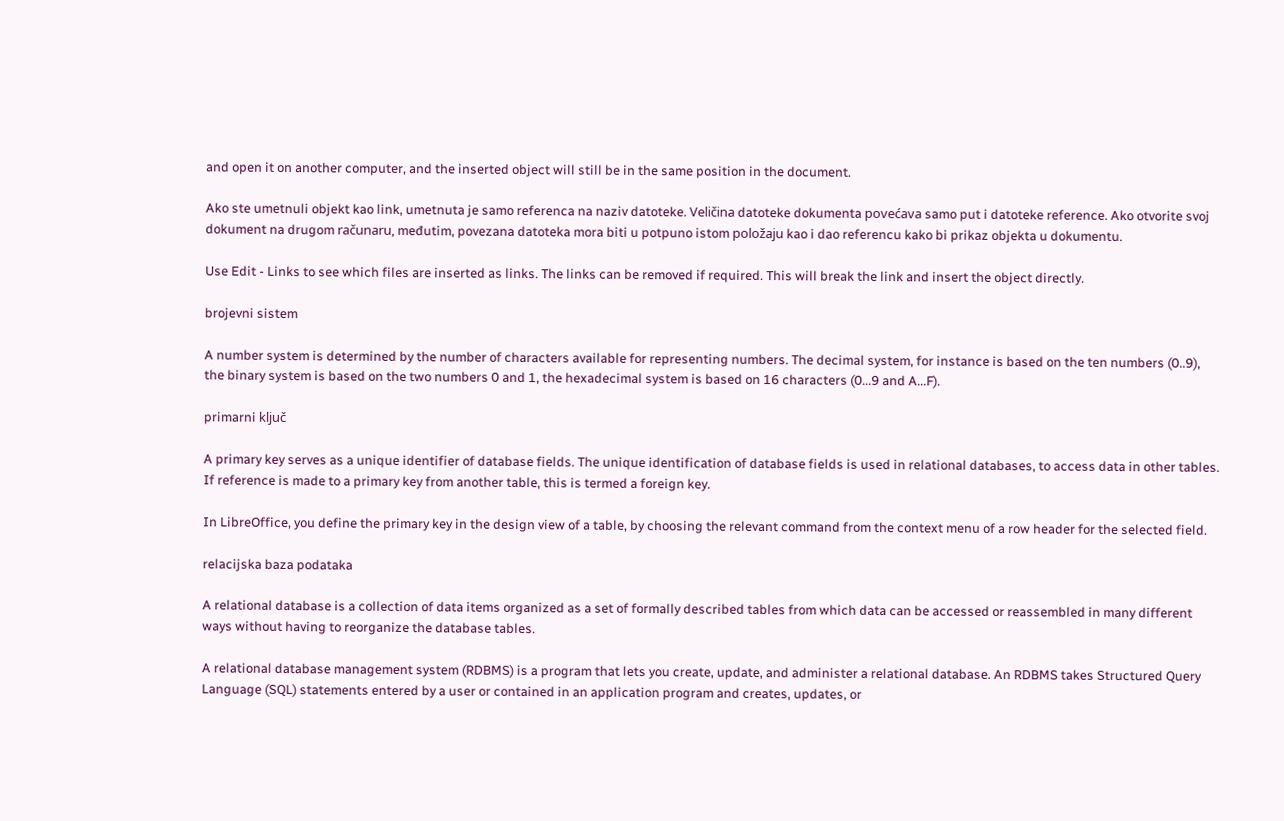and open it on another computer, and the inserted object will still be in the same position in the document.

Ako ste umetnuli objekt kao link, umetnuta je samo referenca na naziv datoteke. Veličina datoteke dokumenta povećava samo put i datoteke reference. Ako otvorite svoj dokument na drugom računaru, međutim, povezana datoteka mora biti u potpuno istom položaju kao i dao referencu kako bi prikaz objekta u dokumentu.

Use Edit - Links to see which files are inserted as links. The links can be removed if required. This will break the link and insert the object directly.

brojevni sistem

A number system is determined by the number of characters available for representing numbers. The decimal system, for instance is based on the ten numbers (0..9), the binary system is based on the two numbers 0 and 1, the hexadecimal system is based on 16 characters (0...9 and A...F).

primarni ključ

A primary key serves as a unique identifier of database fields. The unique identification of database fields is used in relational databases, to access data in other tables. If reference is made to a primary key from another table, this is termed a foreign key.

In LibreOffice, you define the primary key in the design view of a table, by choosing the relevant command from the context menu of a row header for the selected field.

relacijska baza podataka

A relational database is a collection of data items organized as a set of formally described tables from which data can be accessed or reassembled in many different ways without having to reorganize the database tables.

A relational database management system (RDBMS) is a program that lets you create, update, and administer a relational database. An RDBMS takes Structured Query Language (SQL) statements entered by a user or contained in an application program and creates, updates, or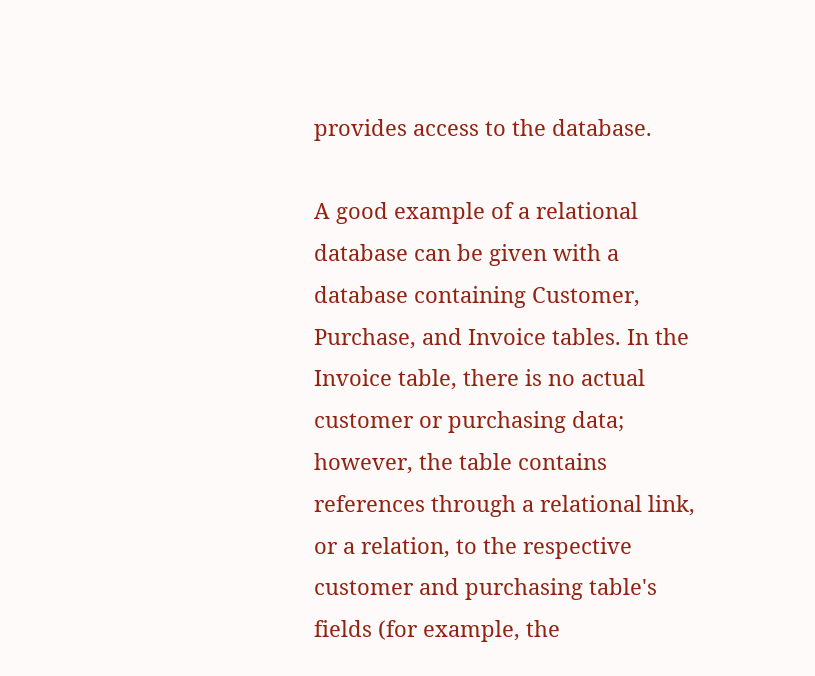provides access to the database.

A good example of a relational database can be given with a database containing Customer, Purchase, and Invoice tables. In the Invoice table, there is no actual customer or purchasing data; however, the table contains references through a relational link, or a relation, to the respective customer and purchasing table's fields (for example, the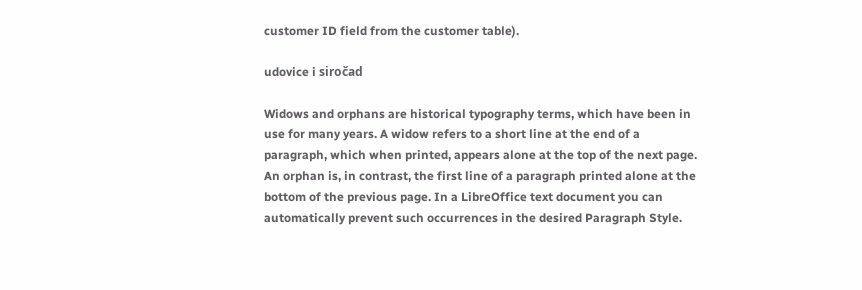customer ID field from the customer table).

udovice i siročad

Widows and orphans are historical typography terms, which have been in use for many years. A widow refers to a short line at the end of a paragraph, which when printed, appears alone at the top of the next page. An orphan is, in contrast, the first line of a paragraph printed alone at the bottom of the previous page. In a LibreOffice text document you can automatically prevent such occurrences in the desired Paragraph Style.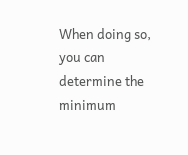When doing so, you can determine the minimum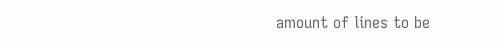amount of lines to be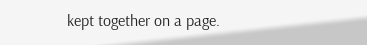kept together on a page.